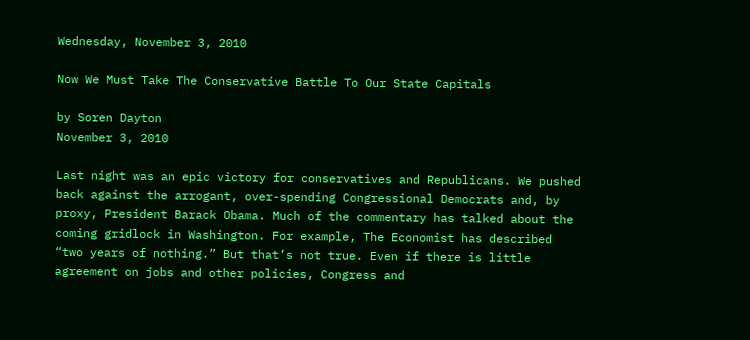Wednesday, November 3, 2010

Now We Must Take The Conservative Battle To Our State Capitals

by Soren Dayton
November 3, 2010

Last night was an epic victory for conservatives and Republicans. We pushed back against the arrogant, over-spending Congressional Democrats and, by proxy, President Barack Obama. Much of the commentary has talked about the coming gridlock in Washington. For example, The Economist has described “two years of nothing.” But that’s not true. Even if there is little agreement on jobs and other policies, Congress and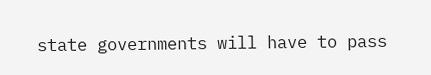state governments will have to pass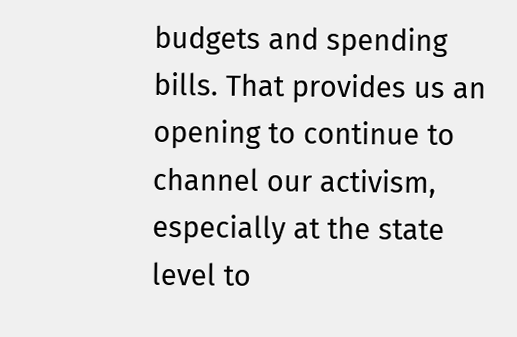budgets and spending bills. That provides us an opening to continue to channel our activism, especially at the state level to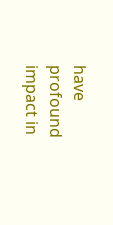have profound impact in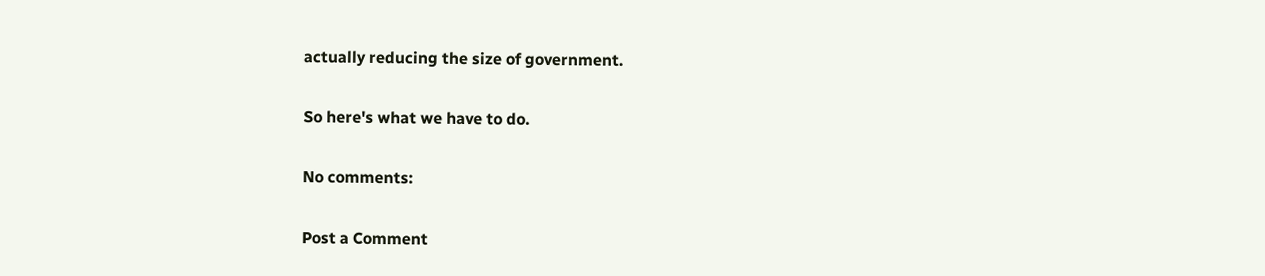actually reducing the size of government.

So here's what we have to do.

No comments:

Post a Comment